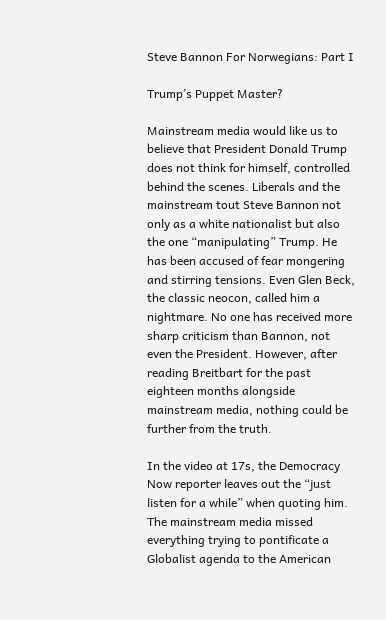Steve Bannon For Norwegians: Part I

Trump’s Puppet Master?

Mainstream media would like us to believe that President Donald Trump does not think for himself, controlled behind the scenes. Liberals and the mainstream tout Steve Bannon not only as a white nationalist but also the one “manipulating” Trump. He has been accused of fear mongering and stirring tensions. Even Glen Beck, the classic neocon, called him a nightmare. No one has received more sharp criticism than Bannon, not even the President. However, after reading Breitbart for the past eighteen months alongside mainstream media, nothing could be further from the truth.

In the video at 17s, the Democracy Now reporter leaves out the “just listen for a while” when quoting him. The mainstream media missed everything trying to pontificate a Globalist agenda to the American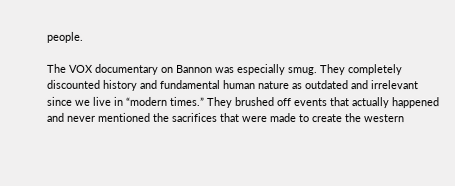people.

The VOX documentary on Bannon was especially smug. They completely discounted history and fundamental human nature as outdated and irrelevant since we live in “modern times.” They brushed off events that actually happened and never mentioned the sacrifices that were made to create the western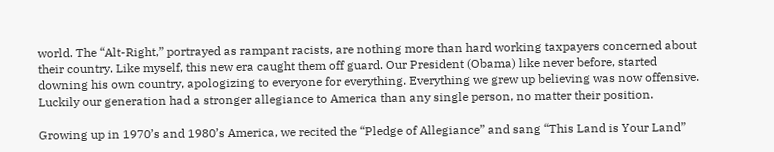world. The “Alt-Right,” portrayed as rampant racists, are nothing more than hard working taxpayers concerned about their country. Like myself, this new era caught them off guard. Our President (Obama) like never before, started downing his own country, apologizing to everyone for everything. Everything we grew up believing was now offensive. Luckily our generation had a stronger allegiance to America than any single person, no matter their position.

Growing up in 1970’s and 1980’s America, we recited the “Pledge of Allegiance” and sang “This Land is Your Land”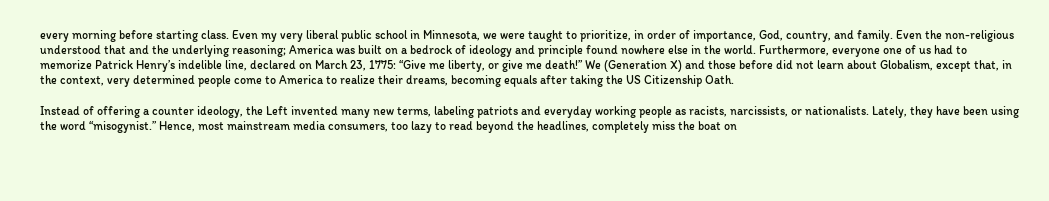every morning before starting class. Even my very liberal public school in Minnesota, we were taught to prioritize, in order of importance, God, country, and family. Even the non-religious understood that and the underlying reasoning; America was built on a bedrock of ideology and principle found nowhere else in the world. Furthermore, everyone one of us had to memorize Patrick Henry’s indelible line, declared on March 23, 1775: “Give me liberty, or give me death!” We (Generation X) and those before did not learn about Globalism, except that, in the context, very determined people come to America to realize their dreams, becoming equals after taking the US Citizenship Oath.

Instead of offering a counter ideology, the Left invented many new terms, labeling patriots and everyday working people as racists, narcissists, or nationalists. Lately, they have been using the word “misogynist.” Hence, most mainstream media consumers, too lazy to read beyond the headlines, completely miss the boat on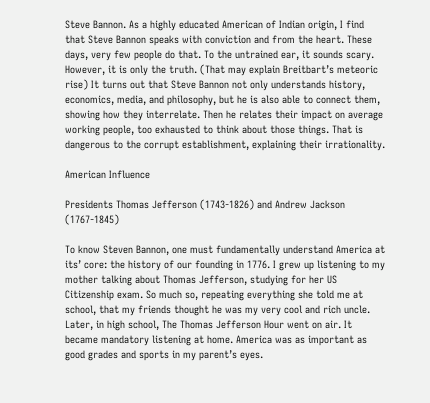Steve Bannon. As a highly educated American of Indian origin, I find that Steve Bannon speaks with conviction and from the heart. These days, very few people do that. To the untrained ear, it sounds scary. However, it is only the truth. (That may explain Breitbart’s meteoric rise) It turns out that Steve Bannon not only understands history, economics, media, and philosophy, but he is also able to connect them, showing how they interrelate. Then he relates their impact on average working people, too exhausted to think about those things. That is dangerous to the corrupt establishment, explaining their irrationality.

American Influence

Presidents Thomas Jefferson (1743-1826) and Andrew Jackson (1767-1845)

To know Steven Bannon, one must fundamentally understand America at its’ core: the history of our founding in 1776. I grew up listening to my mother talking about Thomas Jefferson, studying for her US Citizenship exam. So much so, repeating everything she told me at school, that my friends thought he was my very cool and rich uncle. Later, in high school, The Thomas Jefferson Hour went on air. It became mandatory listening at home. America was as important as good grades and sports in my parent’s eyes.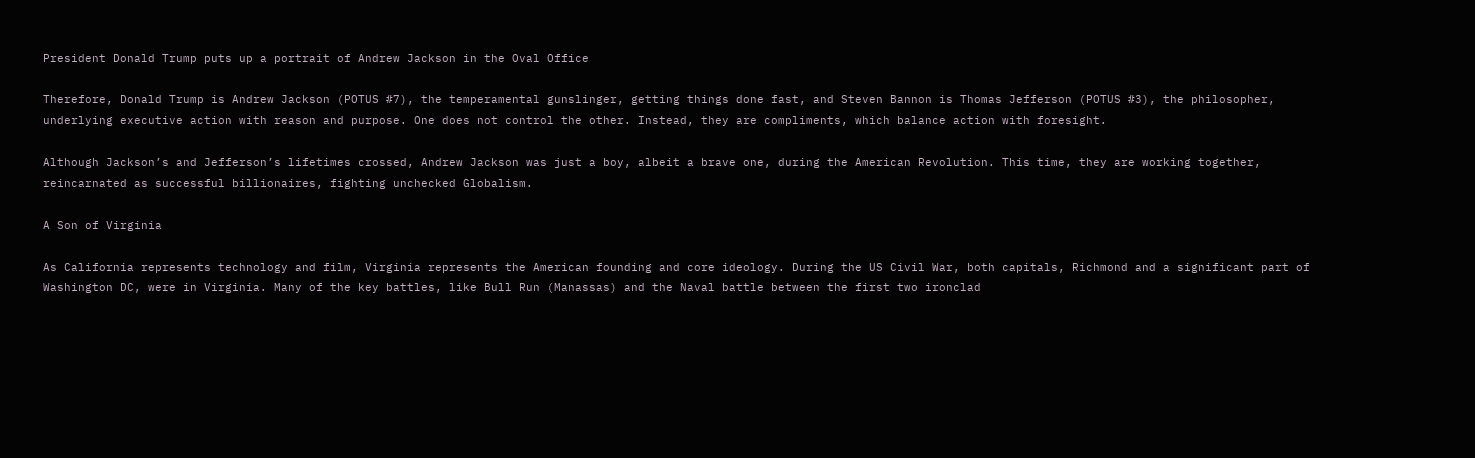President Donald Trump puts up a portrait of Andrew Jackson in the Oval Office

Therefore, Donald Trump is Andrew Jackson (POTUS #7), the temperamental gunslinger, getting things done fast, and Steven Bannon is Thomas Jefferson (POTUS #3), the philosopher, underlying executive action with reason and purpose. One does not control the other. Instead, they are compliments, which balance action with foresight.

Although Jackson’s and Jefferson’s lifetimes crossed, Andrew Jackson was just a boy, albeit a brave one, during the American Revolution. This time, they are working together, reincarnated as successful billionaires, fighting unchecked Globalism.

A Son of Virginia

As California represents technology and film, Virginia represents the American founding and core ideology. During the US Civil War, both capitals, Richmond and a significant part of Washington DC, were in Virginia. Many of the key battles, like Bull Run (Manassas) and the Naval battle between the first two ironclad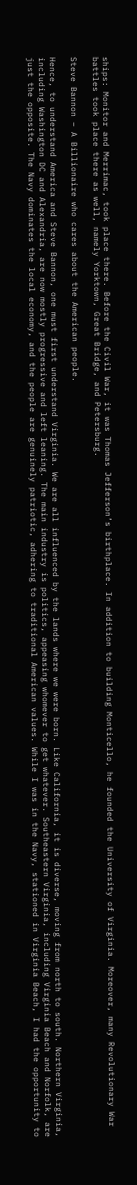ships: Monitor and Merrimac, took place there. Before the Civil War, it was Thomas Jefferson’s birthplace. In addition to building Monticello, he founded the University of Virginia. Moreover, many Revolutionary War battles took place there as well, namely Yorktown, Great Bridge, and Petersburg.

Steve Bannon – A Billionaire who cares about the American people.

Hence, to understand America and Steve Bannon, one must first understand Virginia. We are all influenced by the lands where we were born. Like California, it is diverse, moving from north to south. Northern Virginia, including Washington DC and Alexandria, are now mostly progressive and left leaning. The main industry is politics, appeasing whomever to get whatever. Southeastern Virginia, including Virginia Beach and Norfolk, are just the opposite. The Navy dominates the local economy, and the people are genuinely patriotic, adhering to traditional American values. While I was in the Navy, stationed in Virginia Beach, I had the opportunity to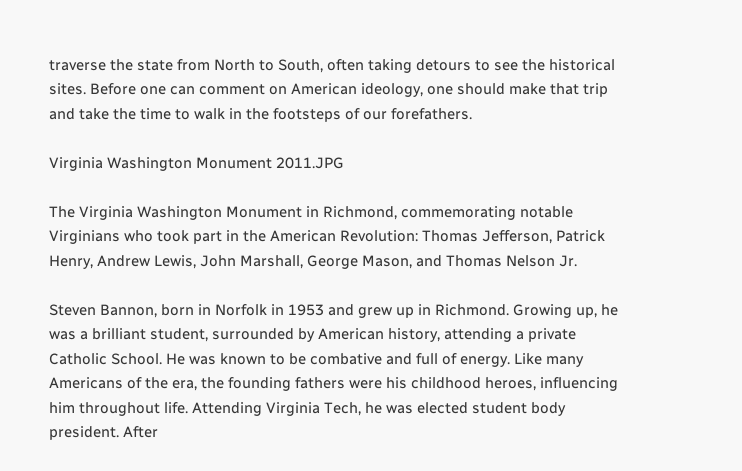traverse the state from North to South, often taking detours to see the historical sites. Before one can comment on American ideology, one should make that trip and take the time to walk in the footsteps of our forefathers.

Virginia Washington Monument 2011.JPG

The Virginia Washington Monument in Richmond, commemorating notable Virginians who took part in the American Revolution: Thomas Jefferson, Patrick Henry, Andrew Lewis, John Marshall, George Mason, and Thomas Nelson Jr.

Steven Bannon, born in Norfolk in 1953 and grew up in Richmond. Growing up, he was a brilliant student, surrounded by American history, attending a private Catholic School. He was known to be combative and full of energy. Like many Americans of the era, the founding fathers were his childhood heroes, influencing him throughout life. Attending Virginia Tech, he was elected student body president. After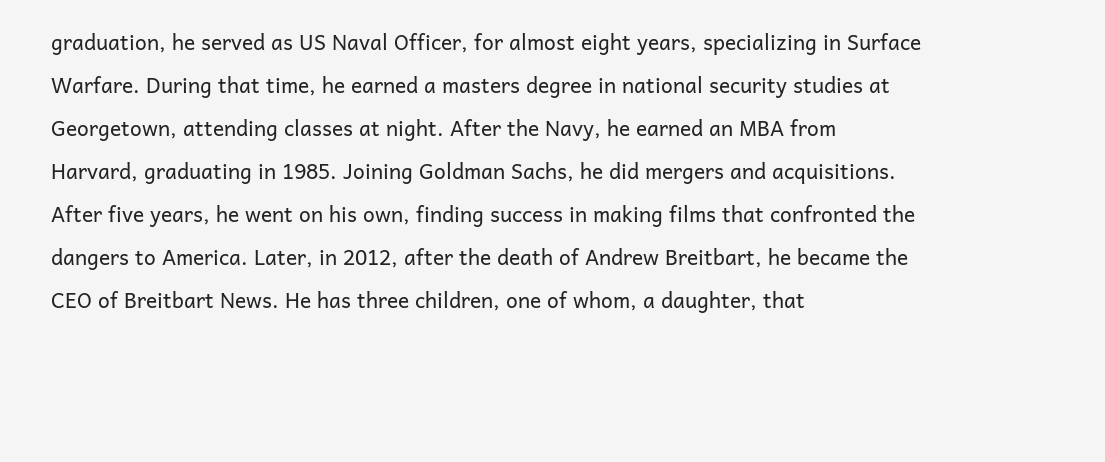graduation, he served as US Naval Officer, for almost eight years, specializing in Surface Warfare. During that time, he earned a masters degree in national security studies at Georgetown, attending classes at night. After the Navy, he earned an MBA from Harvard, graduating in 1985. Joining Goldman Sachs, he did mergers and acquisitions. After five years, he went on his own, finding success in making films that confronted the dangers to America. Later, in 2012, after the death of Andrew Breitbart, he became the CEO of Breitbart News. He has three children, one of whom, a daughter, that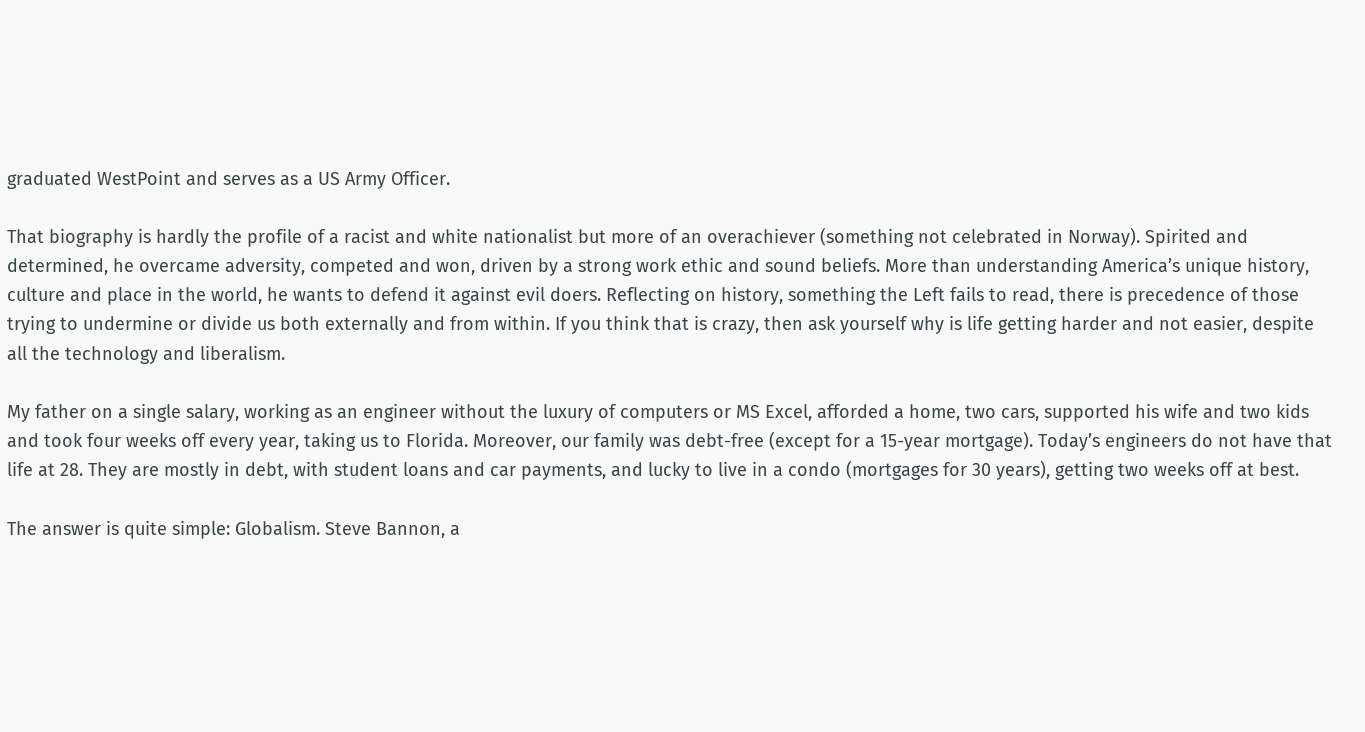graduated WestPoint and serves as a US Army Officer.

That biography is hardly the profile of a racist and white nationalist but more of an overachiever (something not celebrated in Norway). Spirited and determined, he overcame adversity, competed and won, driven by a strong work ethic and sound beliefs. More than understanding America’s unique history, culture and place in the world, he wants to defend it against evil doers. Reflecting on history, something the Left fails to read, there is precedence of those trying to undermine or divide us both externally and from within. If you think that is crazy, then ask yourself why is life getting harder and not easier, despite all the technology and liberalism.

My father on a single salary, working as an engineer without the luxury of computers or MS Excel, afforded a home, two cars, supported his wife and two kids and took four weeks off every year, taking us to Florida. Moreover, our family was debt-free (except for a 15-year mortgage). Today’s engineers do not have that life at 28. They are mostly in debt, with student loans and car payments, and lucky to live in a condo (mortgages for 30 years), getting two weeks off at best.

The answer is quite simple: Globalism. Steve Bannon, a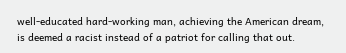well-educated hard-working man, achieving the American dream, is deemed a racist instead of a patriot for calling that out.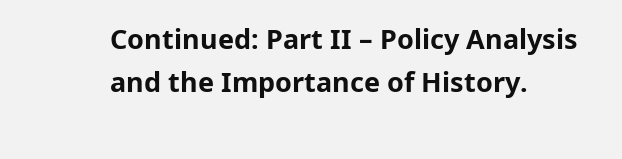Continued: Part II – Policy Analysis and the Importance of History.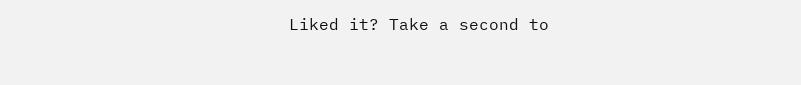Liked it? Take a second to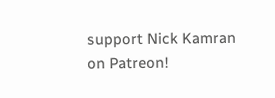support Nick Kamran on Patreon!